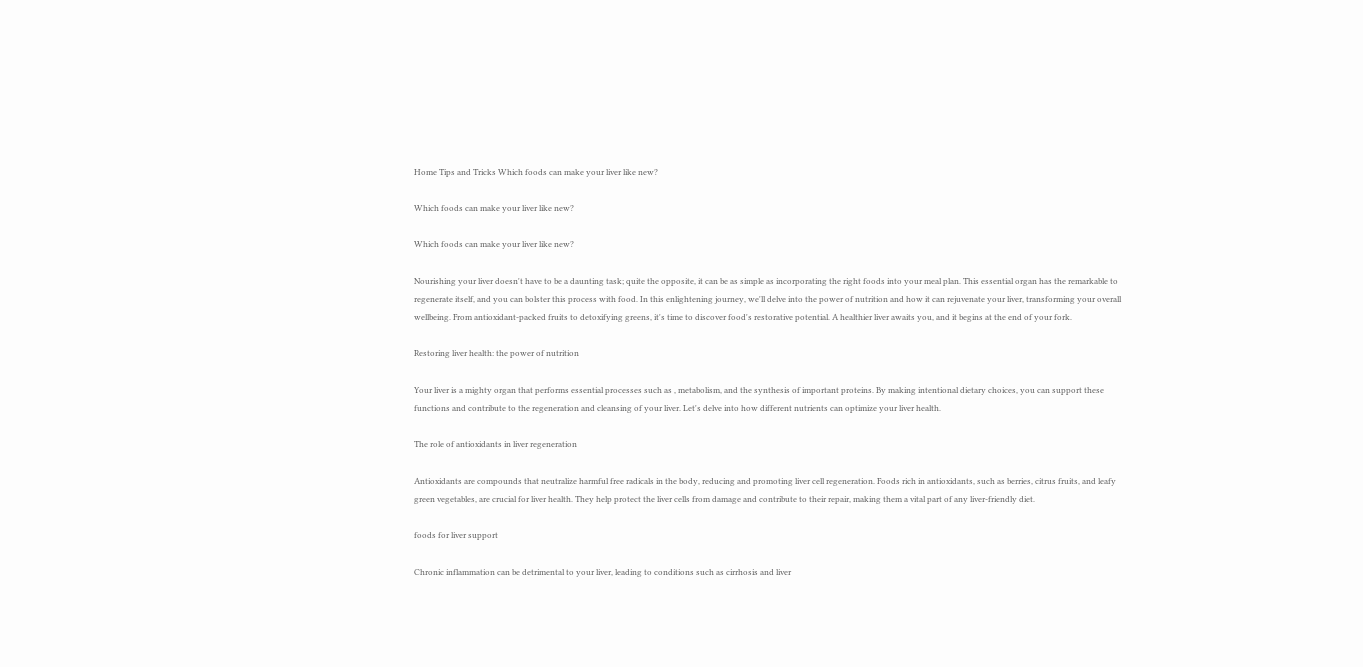Home Tips and Tricks Which foods can make your liver like new?

Which foods can make your liver like new?

Which foods can make your liver like new?

Nourishing your liver doesn't have to be a daunting task; quite the opposite, it can be as simple as incorporating the right foods into your meal plan. This essential organ has the remarkable to regenerate itself, and you can bolster this process with food. In this enlightening journey, we'll delve into the power of nutrition and how it can rejuvenate your liver, transforming your overall wellbeing. From antioxidant-packed fruits to detoxifying greens, it's time to discover food's restorative potential. A healthier liver awaits you, and it begins at the end of your fork.

Restoring liver health: the power of nutrition

Your liver is a mighty organ that performs essential processes such as , metabolism, and the synthesis of important proteins. By making intentional dietary choices, you can support these functions and contribute to the regeneration and cleansing of your liver. Let's delve into how different nutrients can optimize your liver health.

The role of antioxidants in liver regeneration

Antioxidants are compounds that neutralize harmful free radicals in the body, reducing and promoting liver cell regeneration. Foods rich in antioxidants, such as berries, citrus fruits, and leafy green vegetables, are crucial for liver health. They help protect the liver cells from damage and contribute to their repair, making them a vital part of any liver-friendly diet.

foods for liver support

Chronic inflammation can be detrimental to your liver, leading to conditions such as cirrhosis and liver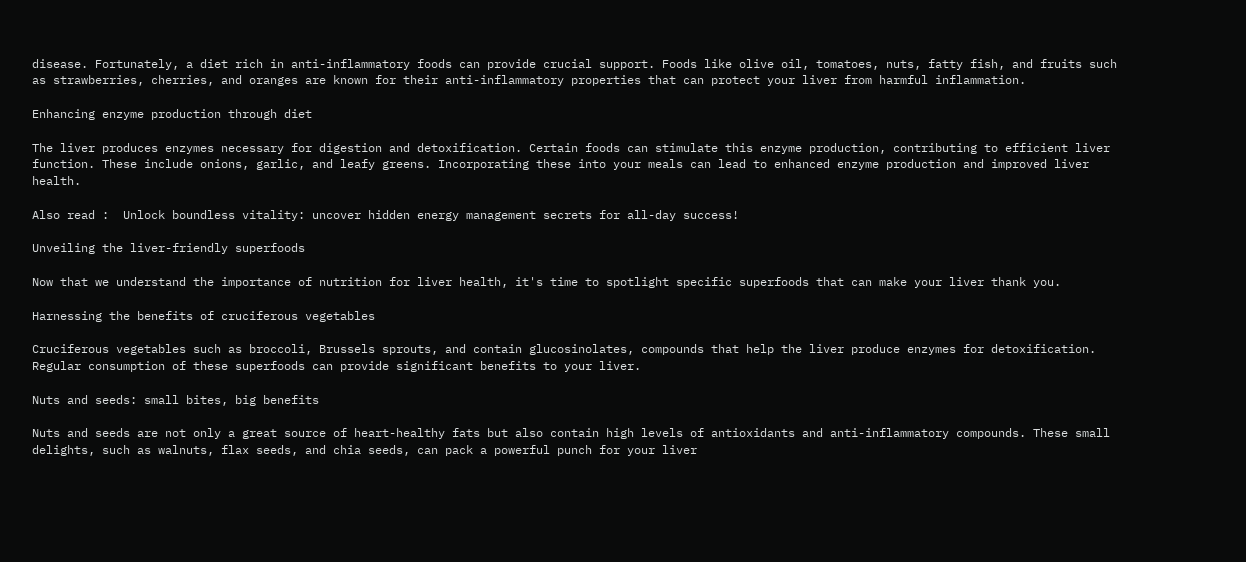disease. Fortunately, a diet rich in anti-inflammatory foods can provide crucial support. Foods like olive oil, tomatoes, nuts, fatty fish, and fruits such as strawberries, cherries, and oranges are known for their anti-inflammatory properties that can protect your liver from harmful inflammation.

Enhancing enzyme production through diet

The liver produces enzymes necessary for digestion and detoxification. Certain foods can stimulate this enzyme production, contributing to efficient liver function. These include onions, garlic, and leafy greens. Incorporating these into your meals can lead to enhanced enzyme production and improved liver health.

Also read :  Unlock boundless vitality: uncover hidden energy management secrets for all-day success!

Unveiling the liver-friendly superfoods

Now that we understand the importance of nutrition for liver health, it's time to spotlight specific superfoods that can make your liver thank you.

Harnessing the benefits of cruciferous vegetables

Cruciferous vegetables such as broccoli, Brussels sprouts, and contain glucosinolates, compounds that help the liver produce enzymes for detoxification. Regular consumption of these superfoods can provide significant benefits to your liver.

Nuts and seeds: small bites, big benefits

Nuts and seeds are not only a great source of heart-healthy fats but also contain high levels of antioxidants and anti-inflammatory compounds. These small delights, such as walnuts, flax seeds, and chia seeds, can pack a powerful punch for your liver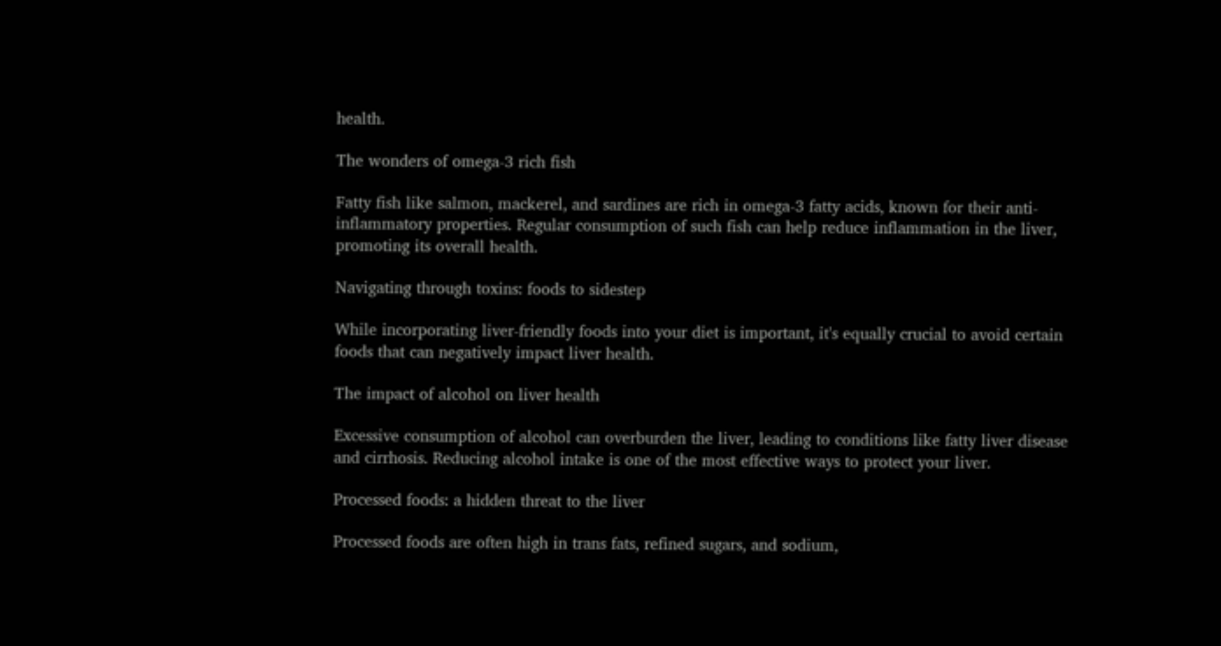health.

The wonders of omega-3 rich fish

Fatty fish like salmon, mackerel, and sardines are rich in omega-3 fatty acids, known for their anti-inflammatory properties. Regular consumption of such fish can help reduce inflammation in the liver, promoting its overall health.

Navigating through toxins: foods to sidestep

While incorporating liver-friendly foods into your diet is important, it's equally crucial to avoid certain foods that can negatively impact liver health.

The impact of alcohol on liver health

Excessive consumption of alcohol can overburden the liver, leading to conditions like fatty liver disease and cirrhosis. Reducing alcohol intake is one of the most effective ways to protect your liver.

Processed foods: a hidden threat to the liver

Processed foods are often high in trans fats, refined sugars, and sodium,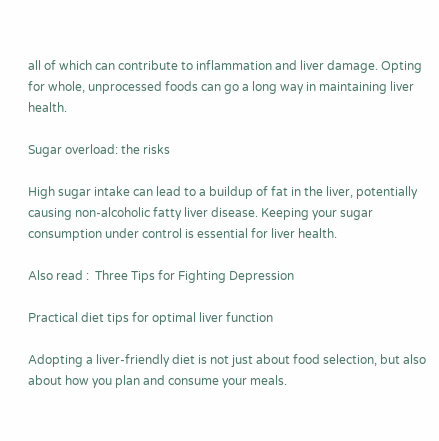all of which can contribute to inflammation and liver damage. Opting for whole, unprocessed foods can go a long way in maintaining liver health.

Sugar overload: the risks

High sugar intake can lead to a buildup of fat in the liver, potentially causing non-alcoholic fatty liver disease. Keeping your sugar consumption under control is essential for liver health.

Also read :  Three Tips for Fighting Depression

Practical diet tips for optimal liver function

Adopting a liver-friendly diet is not just about food selection, but also about how you plan and consume your meals.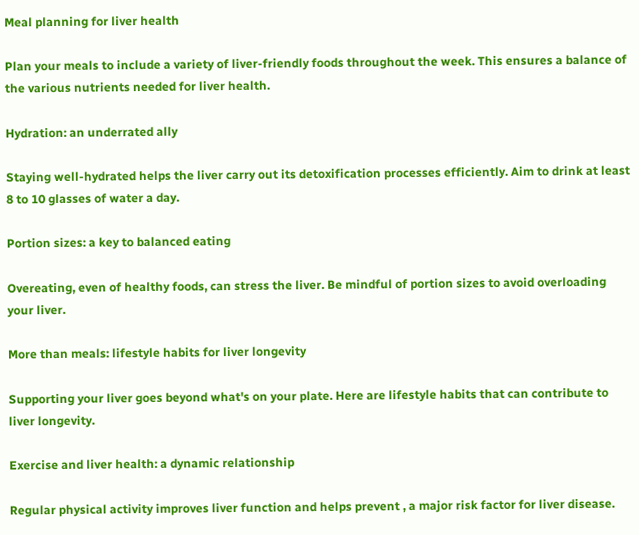Meal planning for liver health

Plan your meals to include a variety of liver-friendly foods throughout the week. This ensures a balance of the various nutrients needed for liver health.

Hydration: an underrated ally

Staying well-hydrated helps the liver carry out its detoxification processes efficiently. Aim to drink at least 8 to 10 glasses of water a day.

Portion sizes: a key to balanced eating

Overeating, even of healthy foods, can stress the liver. Be mindful of portion sizes to avoid overloading your liver.

More than meals: lifestyle habits for liver longevity

Supporting your liver goes beyond what's on your plate. Here are lifestyle habits that can contribute to liver longevity.

Exercise and liver health: a dynamic relationship

Regular physical activity improves liver function and helps prevent , a major risk factor for liver disease.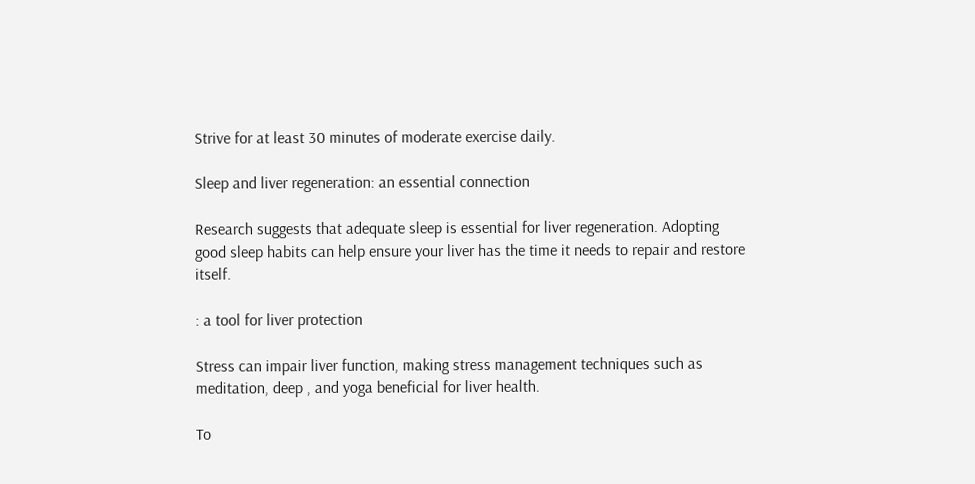Strive for at least 30 minutes of moderate exercise daily.

Sleep and liver regeneration: an essential connection

Research suggests that adequate sleep is essential for liver regeneration. Adopting good sleep habits can help ensure your liver has the time it needs to repair and restore itself.

: a tool for liver protection

Stress can impair liver function, making stress management techniques such as meditation, deep , and yoga beneficial for liver health.

To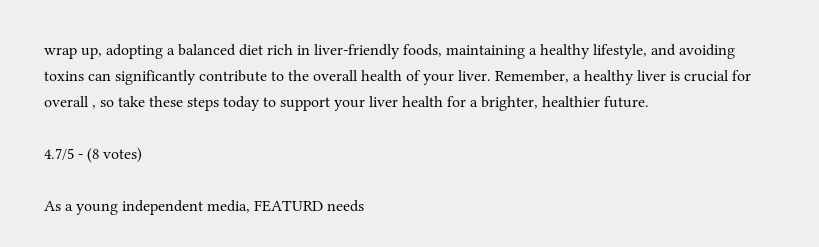wrap up, adopting a balanced diet rich in liver-friendly foods, maintaining a healthy lifestyle, and avoiding toxins can significantly contribute to the overall health of your liver. Remember, a healthy liver is crucial for overall , so take these steps today to support your liver health for a brighter, healthier future.

4.7/5 - (8 votes)

As a young independent media, FEATURD needs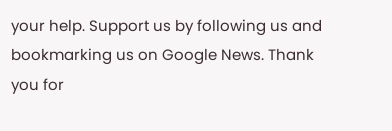your help. Support us by following us and bookmarking us on Google News. Thank you for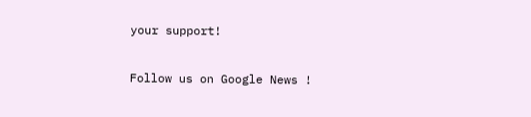your support!

Follow us on Google News !